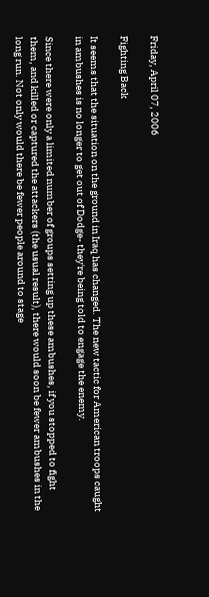Friday, April 07, 2006

Fighting Back

It seems that the situation on the ground in Iraq has changed. The new tactic for American troops caught in ambushes is no longer to get out of Dodge- they're being told to engage the enemy.

Since there were only a limited number of groups setting up these ambushes, if you stopped to fight them, and killed or captured the attackers (the usual result), there would soon be fewer ambushes in the long run. Not only would there be fewer people around to stage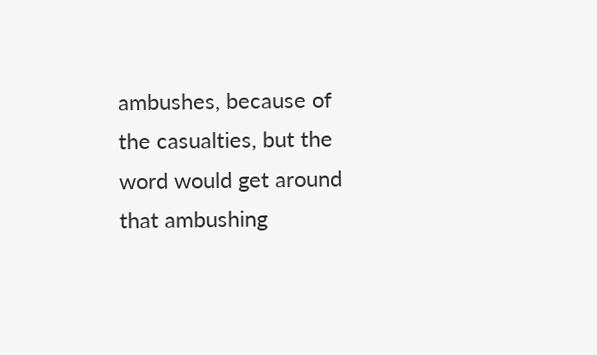ambushes, because of the casualties, but the word would get around that ambushing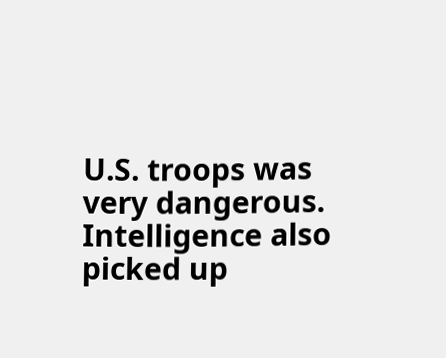U.S. troops was very dangerous. Intelligence also picked up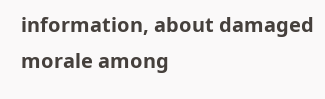information, about damaged morale among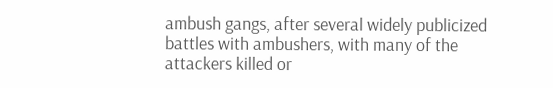ambush gangs, after several widely publicized battles with ambushers, with many of the attackers killed or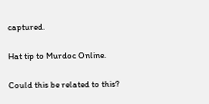captured.

Hat tip to Murdoc Online.

Could this be related to this?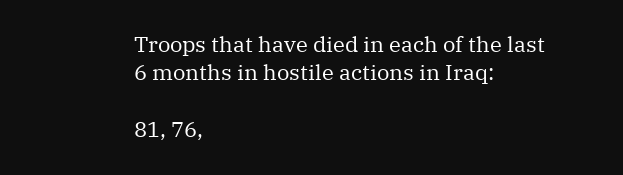Troops that have died in each of the last 6 months in hostile actions in Iraq:

81, 76,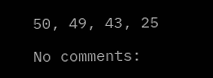50, 49, 43, 25

No comments: